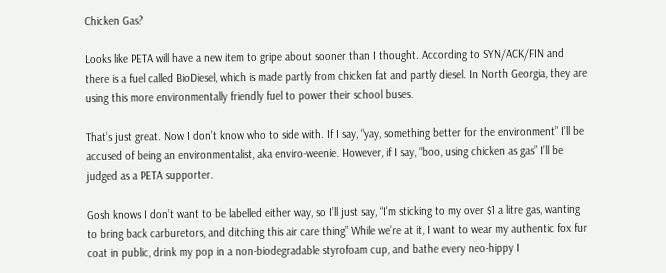Chicken Gas?

Looks like PETA will have a new item to gripe about sooner than I thought. According to SYN/ACK/FIN and there is a fuel called BioDiesel, which is made partly from chicken fat and partly diesel. In North Georgia, they are using this more environmentally friendly fuel to power their school buses.

That’s just great. Now I don’t know who to side with. If I say, “yay, something better for the environment” I’ll be accused of being an environmentalist, aka enviro-weenie. However, if I say, “boo, using chicken as gas” I’ll be judged as a PETA supporter.

Gosh knows I don’t want to be labelled either way, so I’ll just say, “I’m sticking to my over $1 a litre gas, wanting to bring back carburetors, and ditching this air care thing” While we’re at it, I want to wear my authentic fox fur coat in public, drink my pop in a non-biodegradable styrofoam cup, and bathe every neo-hippy I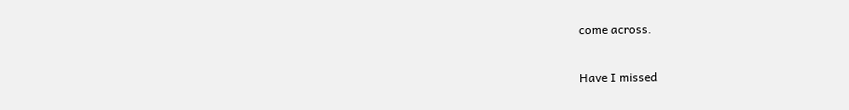come across.

Have I missed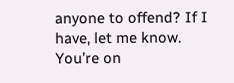anyone to offend? If I have, let me know. You’re on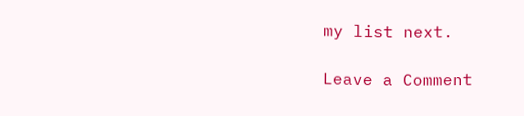my list next.

Leave a Comment